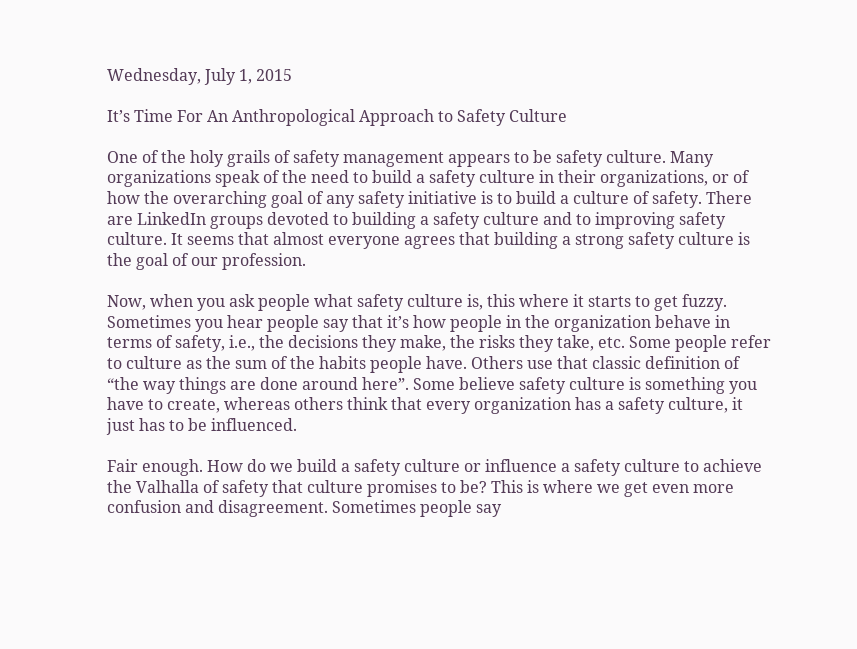Wednesday, July 1, 2015

It’s Time For An Anthropological Approach to Safety Culture

One of the holy grails of safety management appears to be safety culture. Many organizations speak of the need to build a safety culture in their organizations, or of how the overarching goal of any safety initiative is to build a culture of safety. There are LinkedIn groups devoted to building a safety culture and to improving safety culture. It seems that almost everyone agrees that building a strong safety culture is the goal of our profession.

Now, when you ask people what safety culture is, this where it starts to get fuzzy. Sometimes you hear people say that it’s how people in the organization behave in terms of safety, i.e., the decisions they make, the risks they take, etc. Some people refer to culture as the sum of the habits people have. Others use that classic definition of “the way things are done around here”. Some believe safety culture is something you have to create, whereas others think that every organization has a safety culture, it just has to be influenced.

Fair enough. How do we build a safety culture or influence a safety culture to achieve the Valhalla of safety that culture promises to be? This is where we get even more confusion and disagreement. Sometimes people say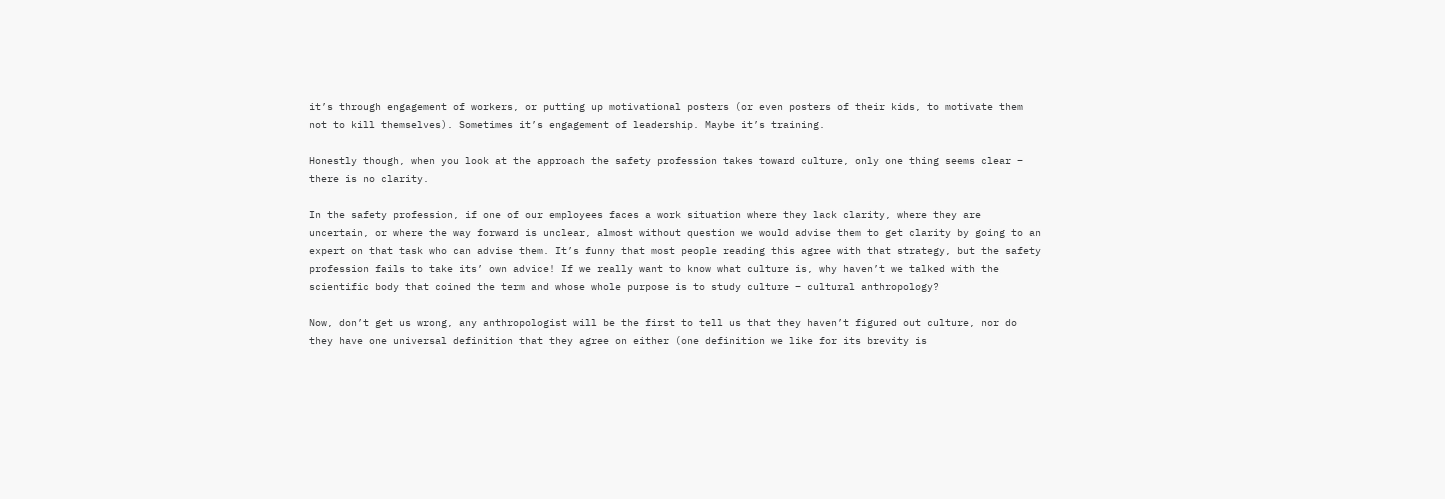it’s through engagement of workers, or putting up motivational posters (or even posters of their kids, to motivate them not to kill themselves). Sometimes it’s engagement of leadership. Maybe it’s training.

Honestly though, when you look at the approach the safety profession takes toward culture, only one thing seems clear – there is no clarity.

In the safety profession, if one of our employees faces a work situation where they lack clarity, where they are uncertain, or where the way forward is unclear, almost without question we would advise them to get clarity by going to an expert on that task who can advise them. It’s funny that most people reading this agree with that strategy, but the safety profession fails to take its’ own advice! If we really want to know what culture is, why haven’t we talked with the scientific body that coined the term and whose whole purpose is to study culture – cultural anthropology?

Now, don’t get us wrong, any anthropologist will be the first to tell us that they haven’t figured out culture, nor do they have one universal definition that they agree on either (one definition we like for its brevity is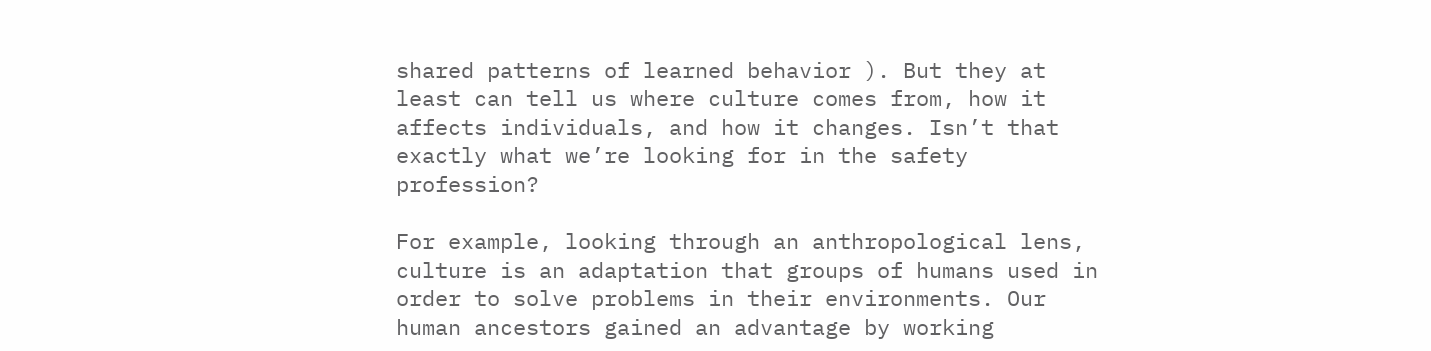shared patterns of learned behavior ). But they at least can tell us where culture comes from, how it affects individuals, and how it changes. Isn’t that exactly what we’re looking for in the safety profession?

For example, looking through an anthropological lens, culture is an adaptation that groups of humans used in order to solve problems in their environments. Our human ancestors gained an advantage by working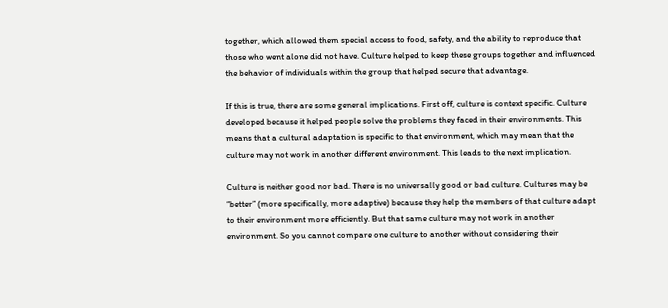together, which allowed them special access to food, safety, and the ability to reproduce that those who went alone did not have. Culture helped to keep these groups together and influenced the behavior of individuals within the group that helped secure that advantage.

If this is true, there are some general implications. First off, culture is context specific. Culture developed because it helped people solve the problems they faced in their environments. This means that a cultural adaptation is specific to that environment, which may mean that the culture may not work in another different environment. This leads to the next implication.

Culture is neither good nor bad. There is no universally good or bad culture. Cultures may be “better” (more specifically, more adaptive) because they help the members of that culture adapt to their environment more efficiently. But that same culture may not work in another environment. So you cannot compare one culture to another without considering their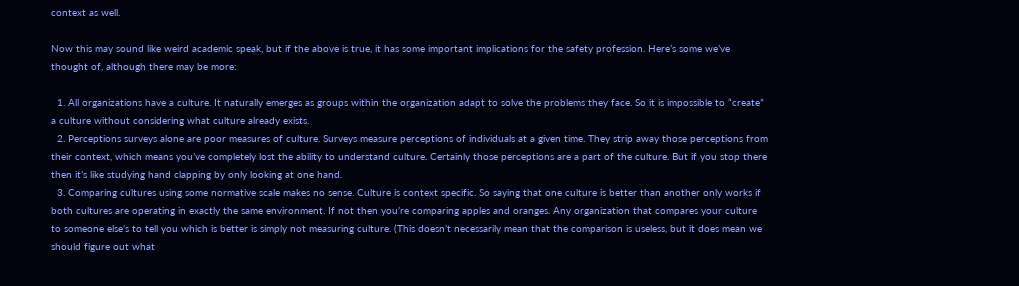context as well.

Now this may sound like weird academic speak, but if the above is true, it has some important implications for the safety profession. Here’s some we’ve thought of, although there may be more:

  1. All organizations have a culture. It naturally emerges as groups within the organization adapt to solve the problems they face. So it is impossible to “create” a culture without considering what culture already exists.
  2. Perceptions surveys alone are poor measures of culture. Surveys measure perceptions of individuals at a given time. They strip away those perceptions from their context, which means you’ve completely lost the ability to understand culture. Certainly those perceptions are a part of the culture. But if you stop there then it’s like studying hand clapping by only looking at one hand.
  3. Comparing cultures using some normative scale makes no sense. Culture is context specific. So saying that one culture is better than another only works if both cultures are operating in exactly the same environment. If not then you’re comparing apples and oranges. Any organization that compares your culture to someone else’s to tell you which is better is simply not measuring culture. (This doesn’t necessarily mean that the comparison is useless, but it does mean we should figure out what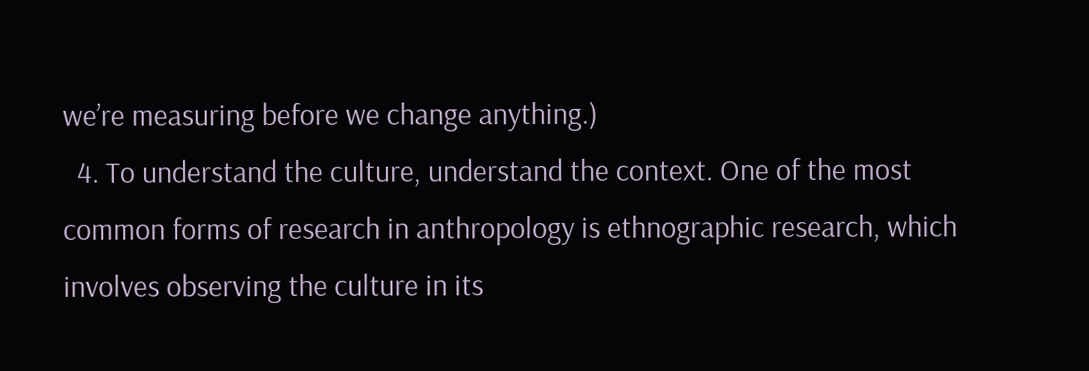we’re measuring before we change anything.)
  4. To understand the culture, understand the context. One of the most common forms of research in anthropology is ethnographic research, which involves observing the culture in its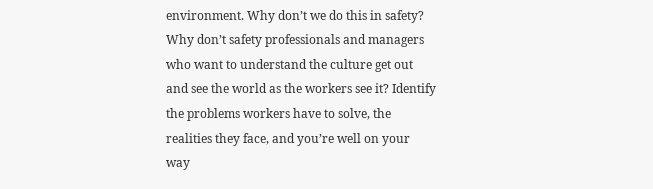environment. Why don’t we do this in safety? Why don’t safety professionals and managers who want to understand the culture get out and see the world as the workers see it? Identify the problems workers have to solve, the realities they face, and you’re well on your way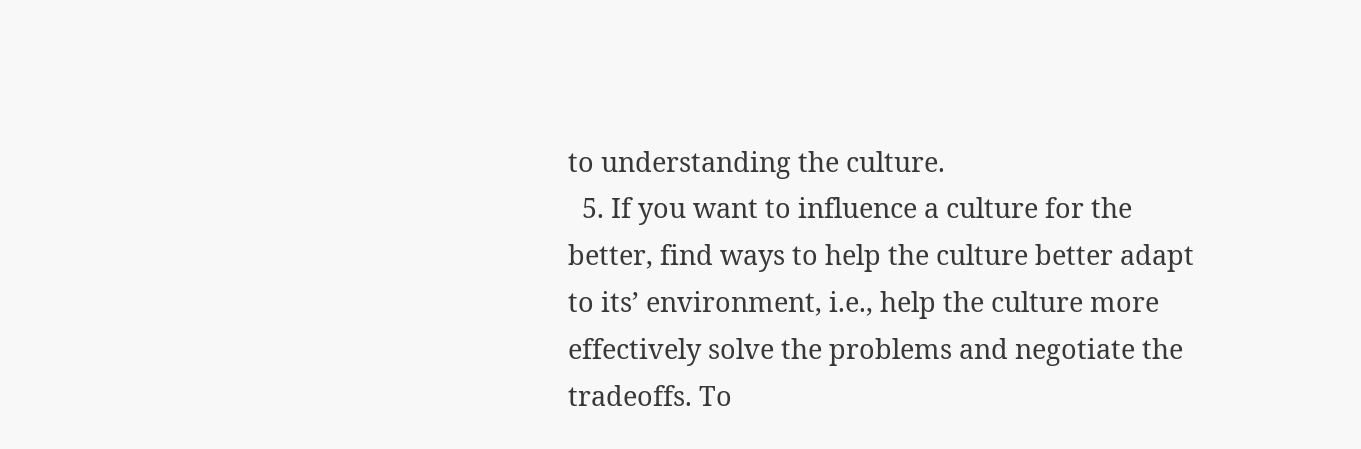to understanding the culture.
  5. If you want to influence a culture for the better, find ways to help the culture better adapt to its’ environment, i.e., help the culture more effectively solve the problems and negotiate the tradeoffs. To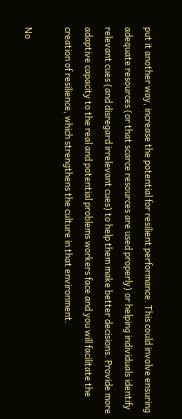put it another way, increase the potential for resilient performance. This could involve ensuring adequate resources (or that scarce resources are used properly) or helping individuals identify relevant cues (and disregard irrelevant cues) to help them make better decisions. Provide more adaptive capacity to the real and potential problems workers face and you will facilitate the creation of resilience, which strengthens the culture in that environment.

No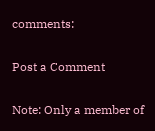comments:

Post a Comment

Note: Only a member of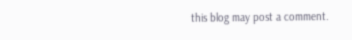this blog may post a comment.